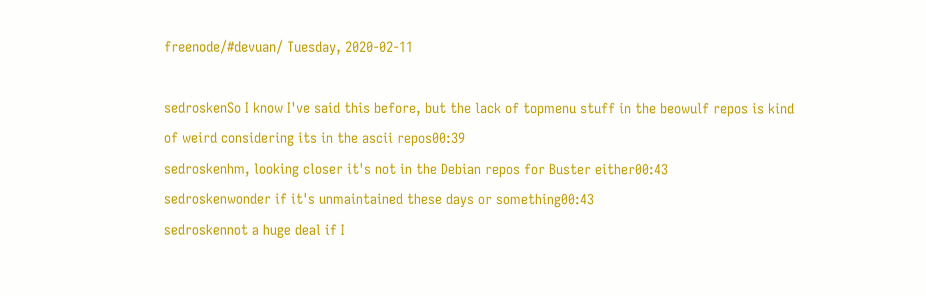freenode/#devuan/ Tuesday, 2020-02-11

sedroskenSo I know I've said this before, but the lack of topmenu stuff in the beowulf repos is kind of weird considering its in the ascii repos00:39
sedroskenhm, looking closer it's not in the Debian repos for Buster either00:43
sedroskenwonder if it's unmaintained these days or something00:43
sedroskennot a huge deal if I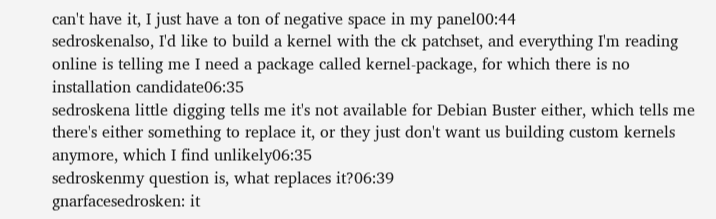can't have it, I just have a ton of negative space in my panel00:44
sedroskenalso, I'd like to build a kernel with the ck patchset, and everything I'm reading online is telling me I need a package called kernel-package, for which there is no installation candidate06:35
sedroskena little digging tells me it's not available for Debian Buster either, which tells me there's either something to replace it, or they just don't want us building custom kernels anymore, which I find unlikely06:35
sedroskenmy question is, what replaces it?06:39
gnarfacesedrosken: it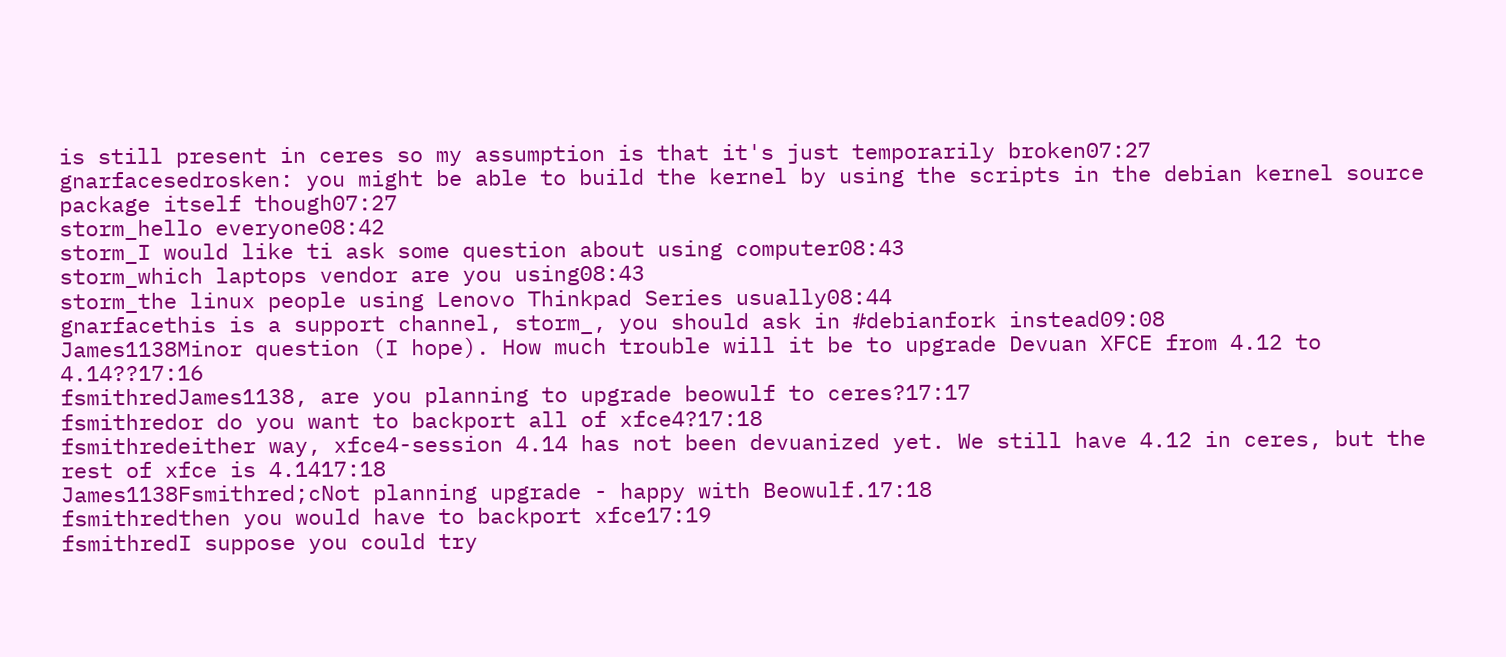is still present in ceres so my assumption is that it's just temporarily broken07:27
gnarfacesedrosken: you might be able to build the kernel by using the scripts in the debian kernel source package itself though07:27
storm_hello everyone08:42
storm_I would like ti ask some question about using computer08:43
storm_which laptops vendor are you using08:43
storm_the linux people using Lenovo Thinkpad Series usually08:44
gnarfacethis is a support channel, storm_, you should ask in #debianfork instead09:08
James1138Minor question (I hope). How much trouble will it be to upgrade Devuan XFCE from 4.12 to 4.14??17:16
fsmithredJames1138, are you planning to upgrade beowulf to ceres?17:17
fsmithredor do you want to backport all of xfce4?17:18
fsmithredeither way, xfce4-session 4.14 has not been devuanized yet. We still have 4.12 in ceres, but the rest of xfce is 4.1417:18
James1138Fsmithred;cNot planning upgrade - happy with Beowulf.17:18
fsmithredthen you would have to backport xfce17:19
fsmithredI suppose you could try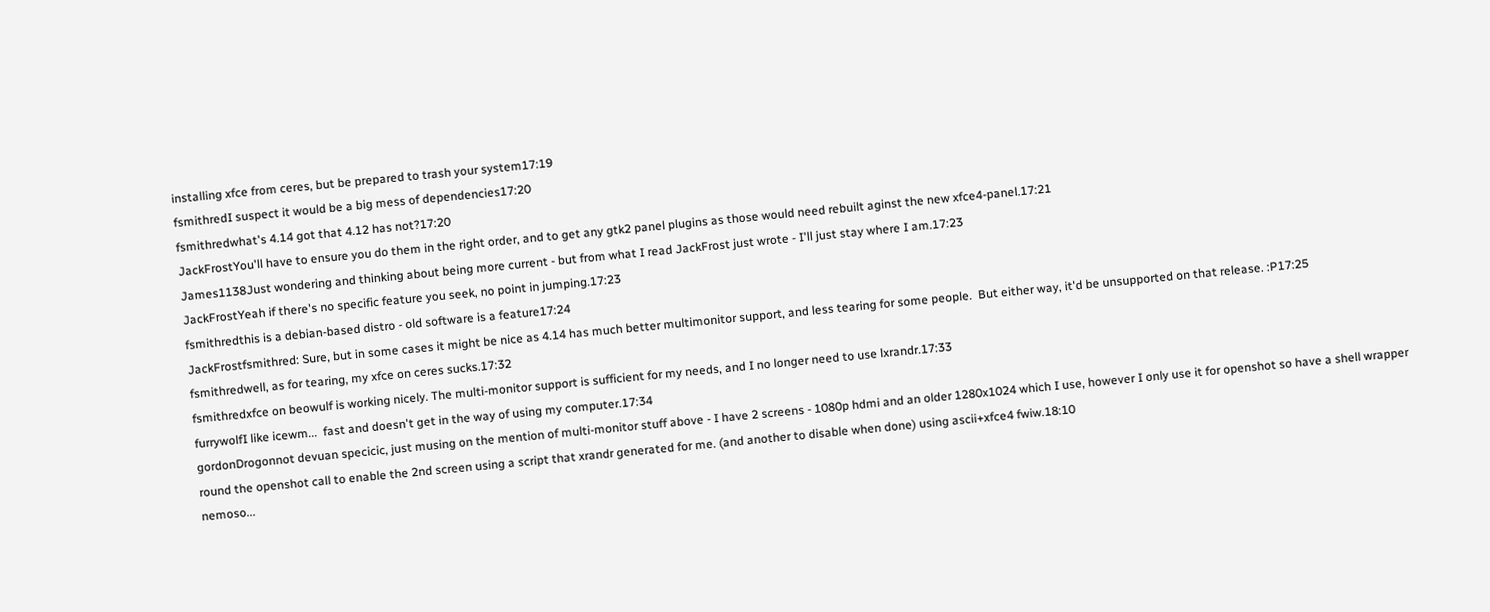installing xfce from ceres, but be prepared to trash your system17:19
fsmithredI suspect it would be a big mess of dependencies17:20
fsmithredwhat's 4.14 got that 4.12 has not?17:20
JackFrostYou'll have to ensure you do them in the right order, and to get any gtk2 panel plugins as those would need rebuilt aginst the new xfce4-panel.17:21
James1138Just wondering and thinking about being more current - but from what I read JackFrost just wrote - I'll just stay where I am.17:23
JackFrostYeah if there's no specific feature you seek, no point in jumping.17:23
fsmithredthis is a debian-based distro - old software is a feature17:24
JackFrostfsmithred: Sure, but in some cases it might be nice as 4.14 has much better multimonitor support, and less tearing for some people.  But either way, it'd be unsupported on that release. :P17:25
fsmithredwell, as for tearing, my xfce on ceres sucks.17:32
fsmithredxfce on beowulf is working nicely. The multi-monitor support is sufficient for my needs, and I no longer need to use lxrandr.17:33
furrywolfI like icewm...  fast and doesn't get in the way of using my computer.17:34
gordonDrogonnot devuan specicic, just musing on the mention of multi-monitor stuff above - I have 2 screens - 1080p hdmi and an older 1280x1024 which I use, however I only use it for openshot so have a shell wrapper round the openshot call to enable the 2nd screen using a script that xrandr generated for me. (and another to disable when done) using ascii+xfce4 fwiw.18:10
nemoso...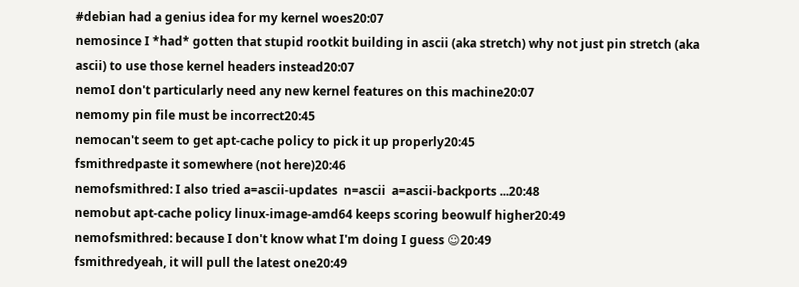#debian had a genius idea for my kernel woes20:07
nemosince I *had* gotten that stupid rootkit building in ascii (aka stretch) why not just pin stretch (aka ascii) to use those kernel headers instead20:07
nemoI don't particularly need any new kernel features on this machine20:07
nemomy pin file must be incorrect20:45
nemocan't seem to get apt-cache policy to pick it up properly20:45
fsmithredpaste it somewhere (not here)20:46
nemofsmithred: I also tried a=ascii-updates  n=ascii  a=ascii-backports ...20:48
nemobut apt-cache policy linux-image-amd64 keeps scoring beowulf higher20:49
nemofsmithred: because I don't know what I'm doing I guess ☺20:49
fsmithredyeah, it will pull the latest one20:49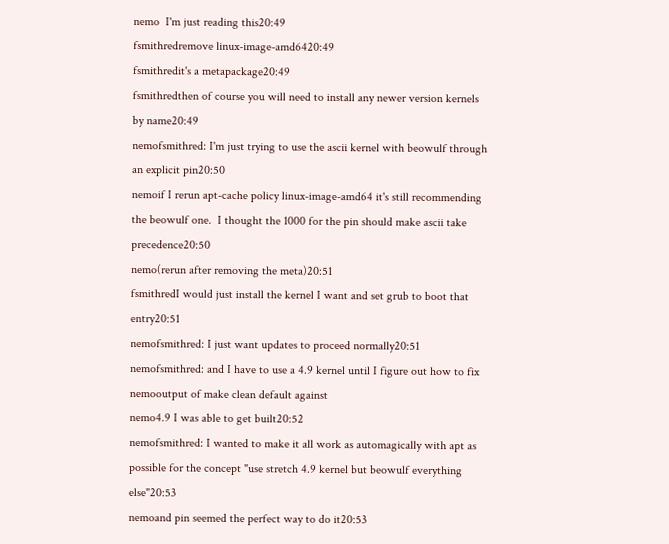nemo  I'm just reading this20:49
fsmithredremove linux-image-amd6420:49
fsmithredit's a metapackage20:49
fsmithredthen of course you will need to install any newer version kernels by name20:49
nemofsmithred: I'm just trying to use the ascii kernel with beowulf through an explicit pin20:50
nemoif I rerun apt-cache policy linux-image-amd64 it's still recommending the beowulf one.  I thought the 1000 for the pin should make ascii take precedence20:50
nemo(rerun after removing the meta)20:51
fsmithredI would just install the kernel I want and set grub to boot that entry20:51
nemofsmithred: I just want updates to proceed normally20:51
nemofsmithred: and I have to use a 4.9 kernel until I figure out how to fix
nemooutput of make clean default against
nemo4.9 I was able to get built20:52
nemofsmithred: I wanted to make it all work as automagically with apt as possible for the concept "use stretch 4.9 kernel but beowulf everything else"20:53
nemoand pin seemed the perfect way to do it20:53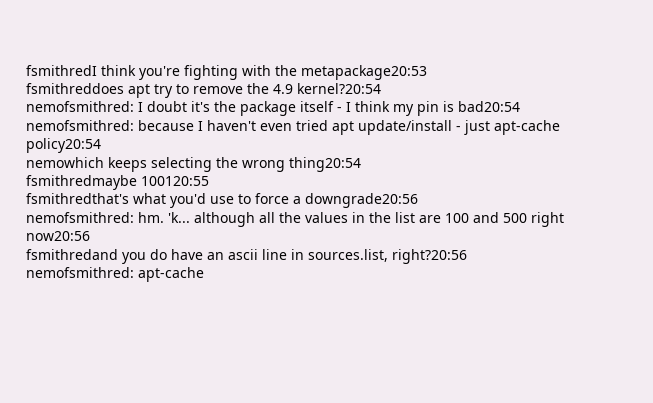fsmithredI think you're fighting with the metapackage20:53
fsmithreddoes apt try to remove the 4.9 kernel?20:54
nemofsmithred: I doubt it's the package itself - I think my pin is bad20:54
nemofsmithred: because I haven't even tried apt update/install - just apt-cache policy20:54
nemowhich keeps selecting the wrong thing20:54
fsmithredmaybe 100120:55
fsmithredthat's what you'd use to force a downgrade20:56
nemofsmithred: hm. 'k... although all the values in the list are 100 and 500 right now20:56
fsmithredand you do have an ascii line in sources.list, right?20:56
nemofsmithred: apt-cache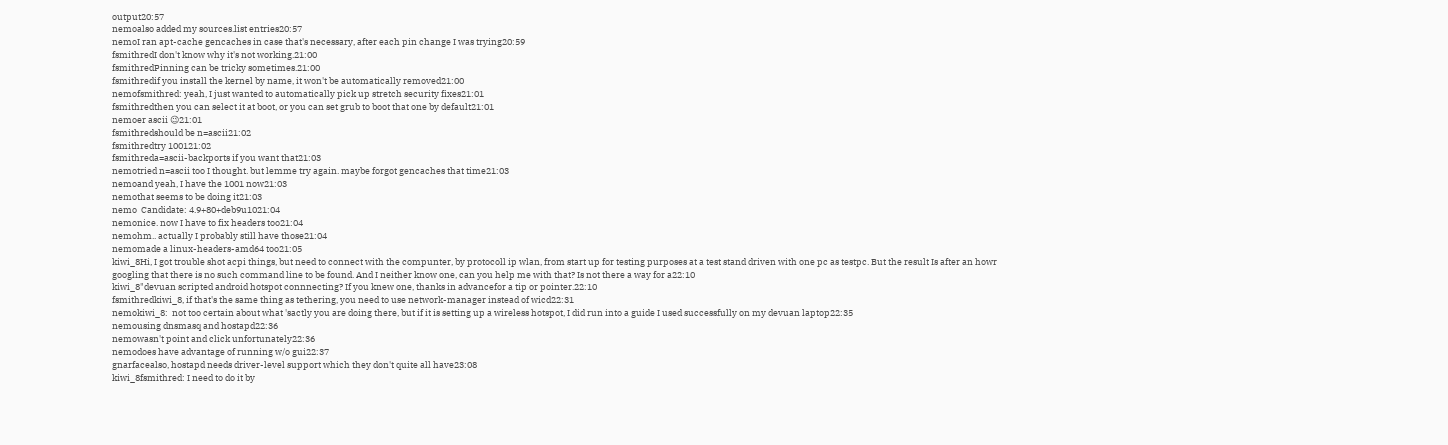output20:57
nemoalso added my sources.list entries20:57
nemoI ran apt-cache gencaches in case that's necessary, after each pin change I was trying20:59
fsmithredI don't know why it's not working.21:00
fsmithredPinning can be tricky sometimes.21:00
fsmithredif you install the kernel by name, it won't be automatically removed21:00
nemofsmithred: yeah, I just wanted to automatically pick up stretch security fixes21:01
fsmithredthen you can select it at boot, or you can set grub to boot that one by default21:01
nemoer ascii 😉21:01
fsmithredshould be n=ascii21:02
fsmithredtry 100121:02
fsmithreda=ascii-backports if you want that21:03
nemotried n=ascii too I thought. but lemme try again. maybe forgot gencaches that time21:03
nemoand yeah, I have the 1001 now21:03
nemothat seems to be doing it21:03
nemo  Candidate: 4.9+80+deb9u1021:04
nemonice. now I have to fix headers too21:04
nemohm.. actually I probably still have those21:04
nemomade a linux-headers-amd64 too21:05
kiwi_8Hi, I got trouble shot acpi things, but need to connect with the compunter, by protocoll ip wlan, from start up for testing purposes at a test stand driven with one pc as testpc. But the result Is after an howr googling that there is no such command line to be found. And I neither know one, can you help me with that? Is not there a way for a22:10
kiwi_8"devuan scripted android hotspot connnecting? If you knew one, thanks in advancefor a tip or pointer.22:10
fsmithredkiwi_8, if that's the same thing as tethering, you need to use network-manager instead of wicd22:31
nemokiwi_8:  not too certain about what 'sactly you are doing there, but if it is setting up a wireless hotspot, I did run into a guide I used successfully on my devuan laptop22:35
nemousing dnsmasq and hostapd22:36
nemowasn't point and click unfortunately22:36
nemodoes have advantage of running w/o gui22:37
gnarfacealso, hostapd needs driver-level support which they don't quite all have23:08
kiwi_8fsmithred: I need to do it by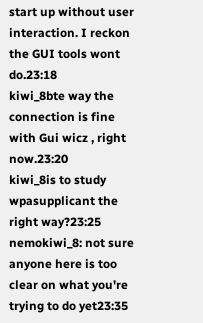start up without user interaction. I reckon the GUI tools wont do.23:18
kiwi_8bte way the connection is fine with Gui wicz , right now.23:20
kiwi_8is to study wpasupplicant the right way?23:25
nemokiwi_8: not sure anyone here is too clear on what you're trying to do yet23:35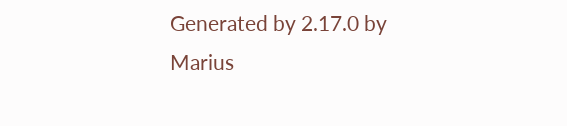Generated by 2.17.0 by Marius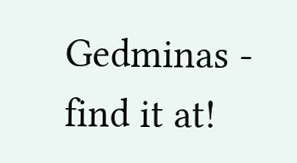Gedminas - find it at!